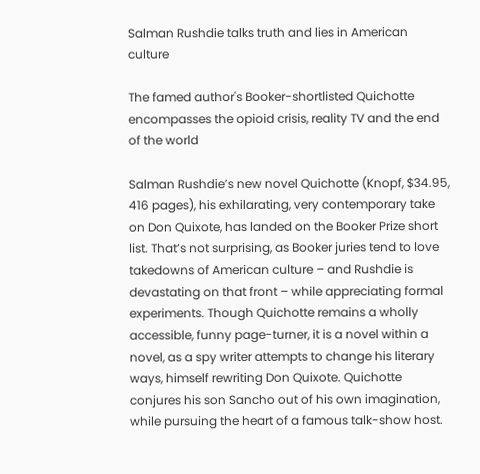Salman Rushdie talks truth and lies in American culture

The famed author's Booker-shortlisted Quichotte encompasses the opioid crisis, reality TV and the end of the world

Salman Rushdie’s new novel Quichotte (Knopf, $34.95, 416 pages), his exhilarating, very contemporary take on Don Quixote, has landed on the Booker Prize short list. That’s not surprising, as Booker juries tend to love takedowns of American culture – and Rushdie is devastating on that front – while appreciating formal experiments. Though Quichotte remains a wholly accessible, funny page-turner, it is a novel within a novel, as a spy writer attempts to change his literary ways, himself rewriting Don Quixote. Quichotte conjures his son Sancho out of his own imagination, while pursuing the heart of a famous talk-show host.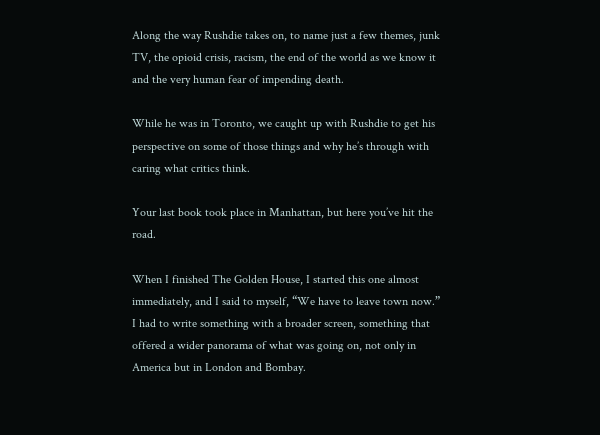Along the way Rushdie takes on, to name just a few themes, junk TV, the opioid crisis, racism, the end of the world as we know it and the very human fear of impending death.

While he was in Toronto, we caught up with Rushdie to get his perspective on some of those things and why he’s through with caring what critics think.

Your last book took place in Manhattan, but here you’ve hit the road.

When I finished The Golden House, I started this one almost immediately, and I said to myself, “We have to leave town now.” I had to write something with a broader screen, something that offered a wider panorama of what was going on, not only in America but in London and Bombay.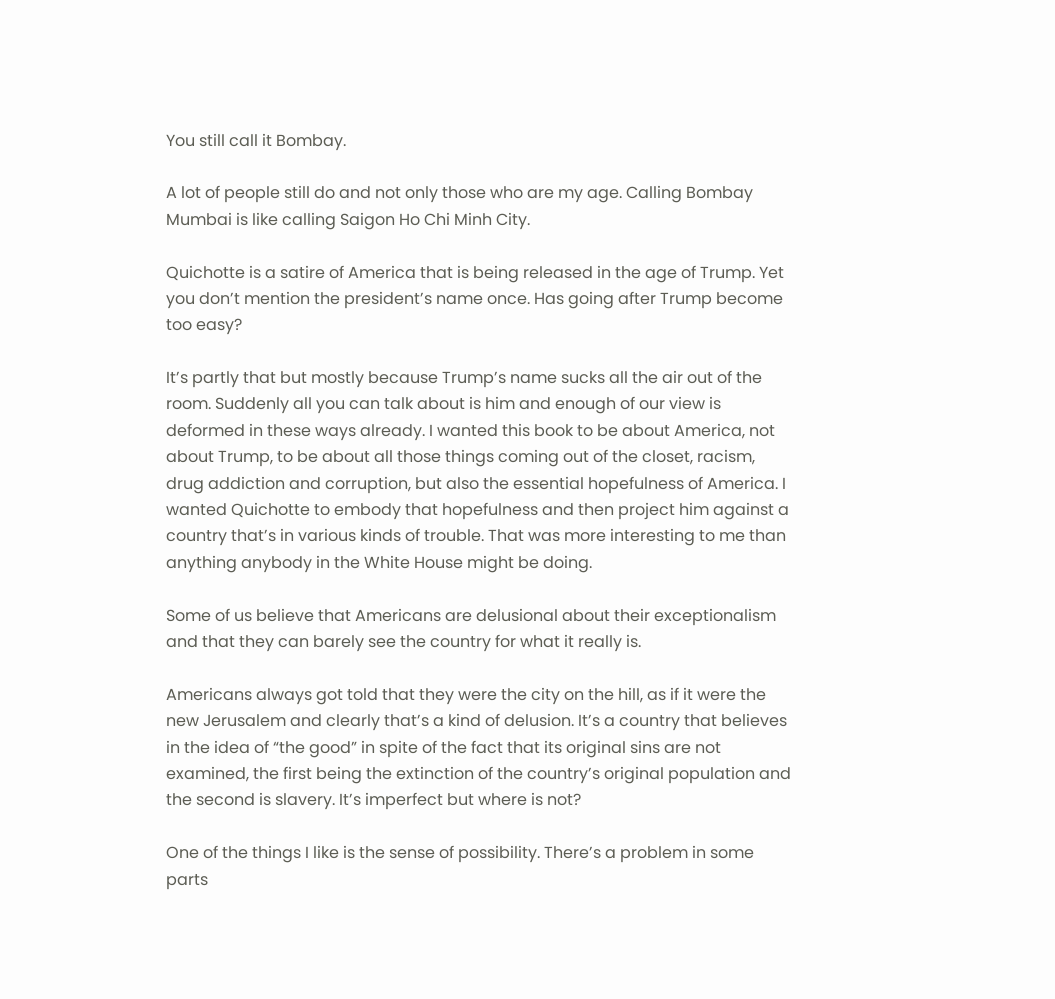You still call it Bombay.

A lot of people still do and not only those who are my age. Calling Bombay Mumbai is like calling Saigon Ho Chi Minh City.

Quichotte is a satire of America that is being released in the age of Trump. Yet you don’t mention the president’s name once. Has going after Trump become too easy?

It’s partly that but mostly because Trump’s name sucks all the air out of the room. Suddenly all you can talk about is him and enough of our view is deformed in these ways already. I wanted this book to be about America, not about Trump, to be about all those things coming out of the closet, racism, drug addiction and corruption, but also the essential hopefulness of America. I wanted Quichotte to embody that hopefulness and then project him against a country that’s in various kinds of trouble. That was more interesting to me than anything anybody in the White House might be doing.

Some of us believe that Americans are delusional about their exceptionalism and that they can barely see the country for what it really is.

Americans always got told that they were the city on the hill, as if it were the new Jerusalem and clearly that’s a kind of delusion. It’s a country that believes in the idea of “the good” in spite of the fact that its original sins are not examined, the first being the extinction of the country’s original population and the second is slavery. It’s imperfect but where is not?

One of the things I like is the sense of possibility. There’s a problem in some parts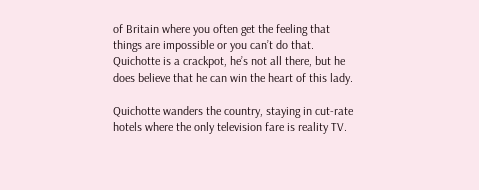of Britain where you often get the feeling that things are impossible or you can’t do that. Quichotte is a crackpot, he’s not all there, but he does believe that he can win the heart of this lady.

Quichotte wanders the country, staying in cut-rate hotels where the only television fare is reality TV.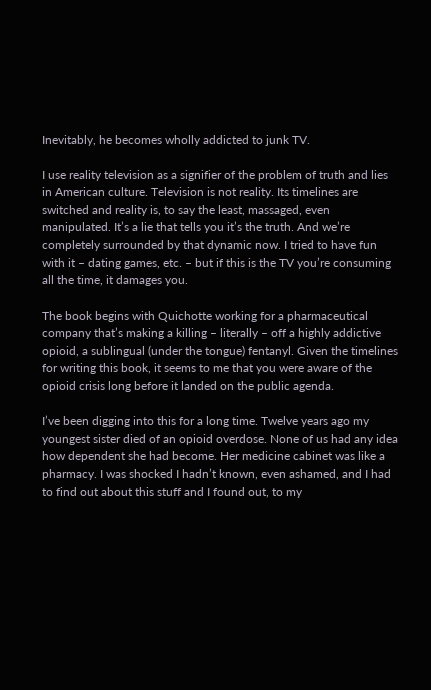Inevitably, he becomes wholly addicted to junk TV.

I use reality television as a signifier of the problem of truth and lies in American culture. Television is not reality. Its timelines are switched and reality is, to say the least, massaged, even manipulated. It’s a lie that tells you it’s the truth. And we’re completely surrounded by that dynamic now. I tried to have fun with it – dating games, etc. – but if this is the TV you’re consuming all the time, it damages you.

The book begins with Quichotte working for a pharmaceutical company that’s making a killing – literally – off a highly addictive opioid, a sublingual (under the tongue) fentanyl. Given the timelines for writing this book, it seems to me that you were aware of the opioid crisis long before it landed on the public agenda.

I’ve been digging into this for a long time. Twelve years ago my youngest sister died of an opioid overdose. None of us had any idea how dependent she had become. Her medicine cabinet was like a pharmacy. I was shocked I hadn’t known, even ashamed, and I had to find out about this stuff and I found out, to my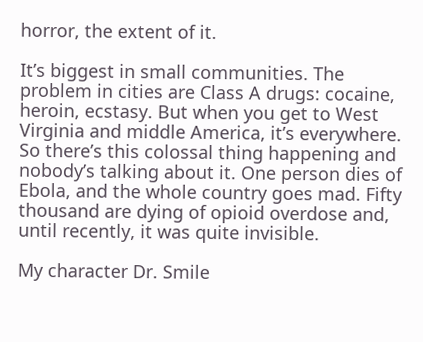horror, the extent of it.

It’s biggest in small communities. The problem in cities are Class A drugs: cocaine, heroin, ecstasy. But when you get to West Virginia and middle America, it’s everywhere. So there’s this colossal thing happening and nobody’s talking about it. One person dies of Ebola, and the whole country goes mad. Fifty thousand are dying of opioid overdose and, until recently, it was quite invisible.

My character Dr. Smile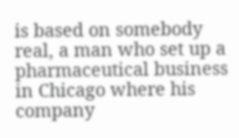is based on somebody real, a man who set up a pharmaceutical business in Chicago where his company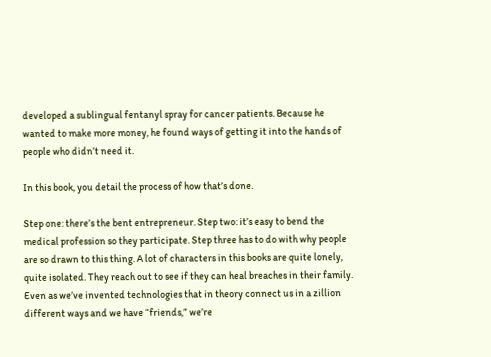developed a sublingual fentanyl spray for cancer patients. Because he wanted to make more money, he found ways of getting it into the hands of people who didn’t need it.

In this book, you detail the process of how that’s done.

Step one: there’s the bent entrepreneur. Step two: it’s easy to bend the medical profession so they participate. Step three has to do with why people are so drawn to this thing. A lot of characters in this books are quite lonely, quite isolated. They reach out to see if they can heal breaches in their family. Even as we’ve invented technologies that in theory connect us in a zillion different ways and we have “friends,” we’re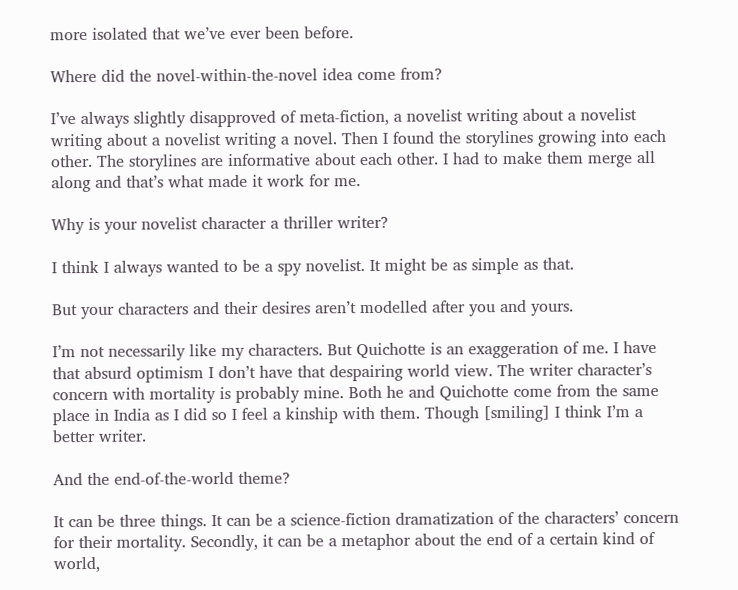more isolated that we’ve ever been before.

Where did the novel-within-the-novel idea come from?

I’ve always slightly disapproved of meta-fiction, a novelist writing about a novelist writing about a novelist writing a novel. Then I found the storylines growing into each other. The storylines are informative about each other. I had to make them merge all along and that’s what made it work for me.

Why is your novelist character a thriller writer?

I think I always wanted to be a spy novelist. It might be as simple as that.

But your characters and their desires aren’t modelled after you and yours.

I’m not necessarily like my characters. But Quichotte is an exaggeration of me. I have that absurd optimism I don’t have that despairing world view. The writer character’s concern with mortality is probably mine. Both he and Quichotte come from the same place in India as I did so I feel a kinship with them. Though [smiling] I think I’m a better writer.

And the end-of-the-world theme?

It can be three things. It can be a science-fiction dramatization of the characters’ concern for their mortality. Secondly, it can be a metaphor about the end of a certain kind of world,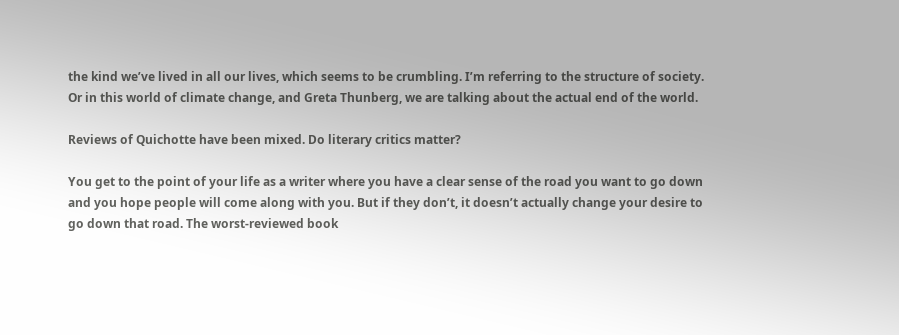the kind we’ve lived in all our lives, which seems to be crumbling. I’m referring to the structure of society. Or in this world of climate change, and Greta Thunberg, we are talking about the actual end of the world.

Reviews of Quichotte have been mixed. Do literary critics matter?

You get to the point of your life as a writer where you have a clear sense of the road you want to go down and you hope people will come along with you. But if they don’t, it doesn’t actually change your desire to go down that road. The worst-reviewed book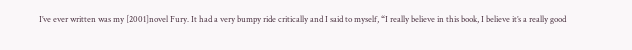I’ve ever written was my [2001]novel Fury. It had a very bumpy ride critically and I said to myself, “I really believe in this book, I believe it’s a really good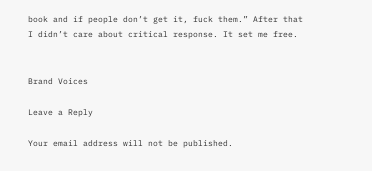book and if people don’t get it, fuck them.” After that I didn’t care about critical response. It set me free.


Brand Voices

Leave a Reply

Your email address will not be published.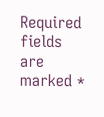Required fields are marked *